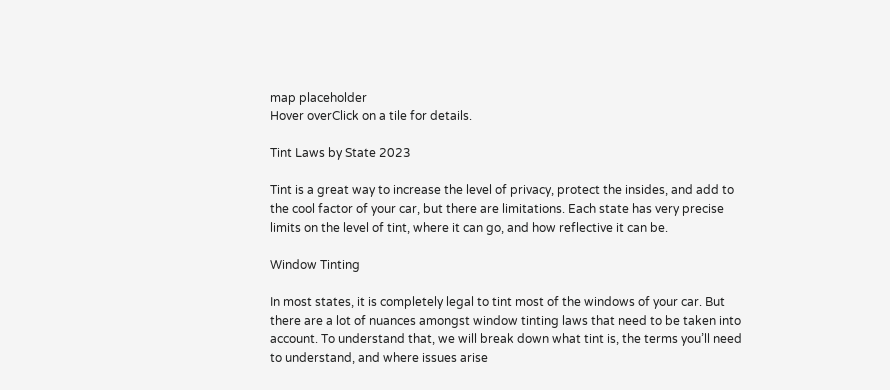map placeholder
Hover overClick on a tile for details.

Tint Laws by State 2023

Tint is a great way to increase the level of privacy, protect the insides, and add to the cool factor of your car, but there are limitations. Each state has very precise limits on the level of tint, where it can go, and how reflective it can be.

Window Tinting

In most states, it is completely legal to tint most of the windows of your car. But there are a lot of nuances amongst window tinting laws that need to be taken into account. To understand that, we will break down what tint is, the terms you’ll need to understand, and where issues arise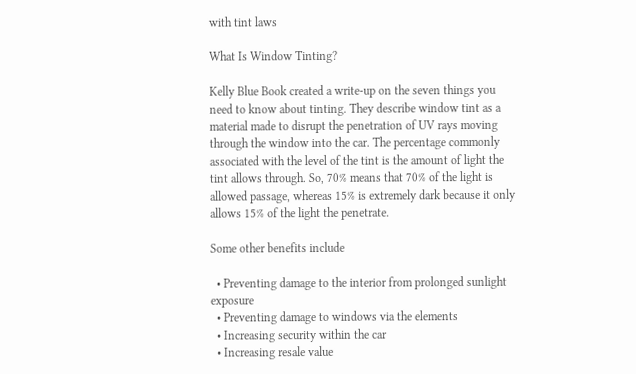with tint laws

What Is Window Tinting?

Kelly Blue Book created a write-up on the seven things you need to know about tinting. They describe window tint as a material made to disrupt the penetration of UV rays moving through the window into the car. The percentage commonly associated with the level of the tint is the amount of light the tint allows through. So, 70% means that 70% of the light is allowed passage, whereas 15% is extremely dark because it only allows 15% of the light the penetrate.

Some other benefits include

  • Preventing damage to the interior from prolonged sunlight exposure
  • Preventing damage to windows via the elements
  • Increasing security within the car
  • Increasing resale value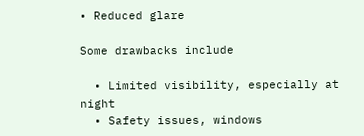• Reduced glare

Some drawbacks include

  • Limited visibility, especially at night
  • Safety issues, windows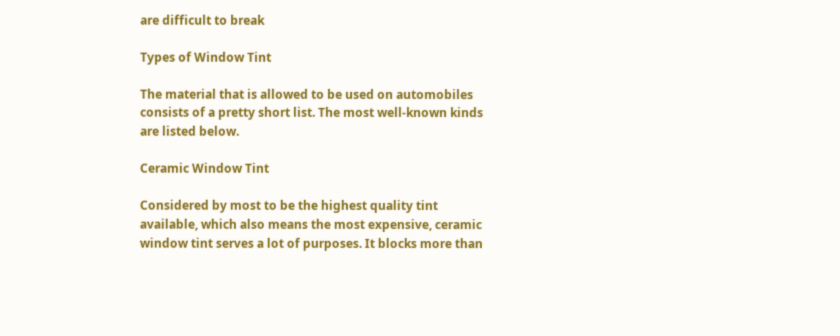are difficult to break

Types of Window Tint

The material that is allowed to be used on automobiles consists of a pretty short list. The most well-known kinds are listed below.

Ceramic Window Tint

Considered by most to be the highest quality tint available, which also means the most expensive, ceramic window tint serves a lot of purposes. It blocks more than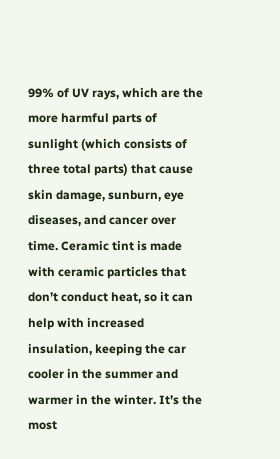99% of UV rays, which are the more harmful parts of sunlight (which consists of three total parts) that cause skin damage, sunburn, eye diseases, and cancer over time. Ceramic tint is made with ceramic particles that don’t conduct heat, so it can help with increased insulation, keeping the car cooler in the summer and warmer in the winter. It’s the most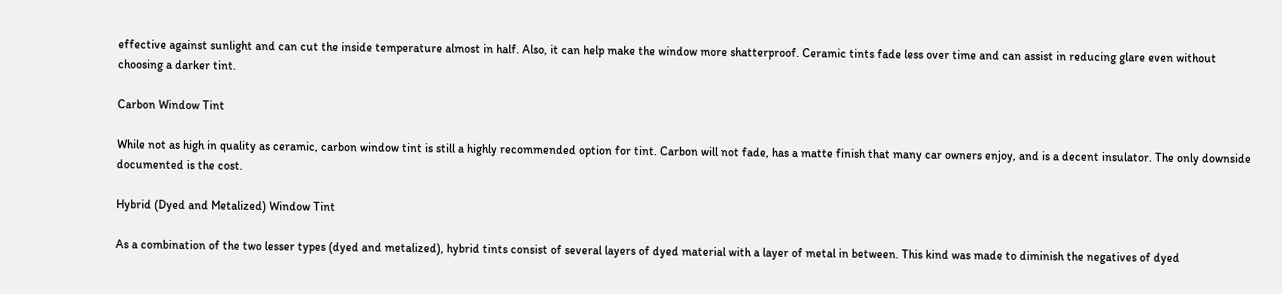effective against sunlight and can cut the inside temperature almost in half. Also, it can help make the window more shatterproof. Ceramic tints fade less over time and can assist in reducing glare even without choosing a darker tint.

Carbon Window Tint

While not as high in quality as ceramic, carbon window tint is still a highly recommended option for tint. Carbon will not fade, has a matte finish that many car owners enjoy, and is a decent insulator. The only downside documented is the cost.

Hybrid (Dyed and Metalized) Window Tint

As a combination of the two lesser types (dyed and metalized), hybrid tints consist of several layers of dyed material with a layer of metal in between. This kind was made to diminish the negatives of dyed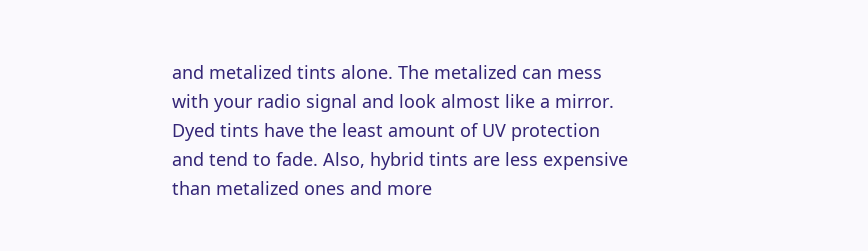and metalized tints alone. The metalized can mess with your radio signal and look almost like a mirror. Dyed tints have the least amount of UV protection and tend to fade. Also, hybrid tints are less expensive than metalized ones and more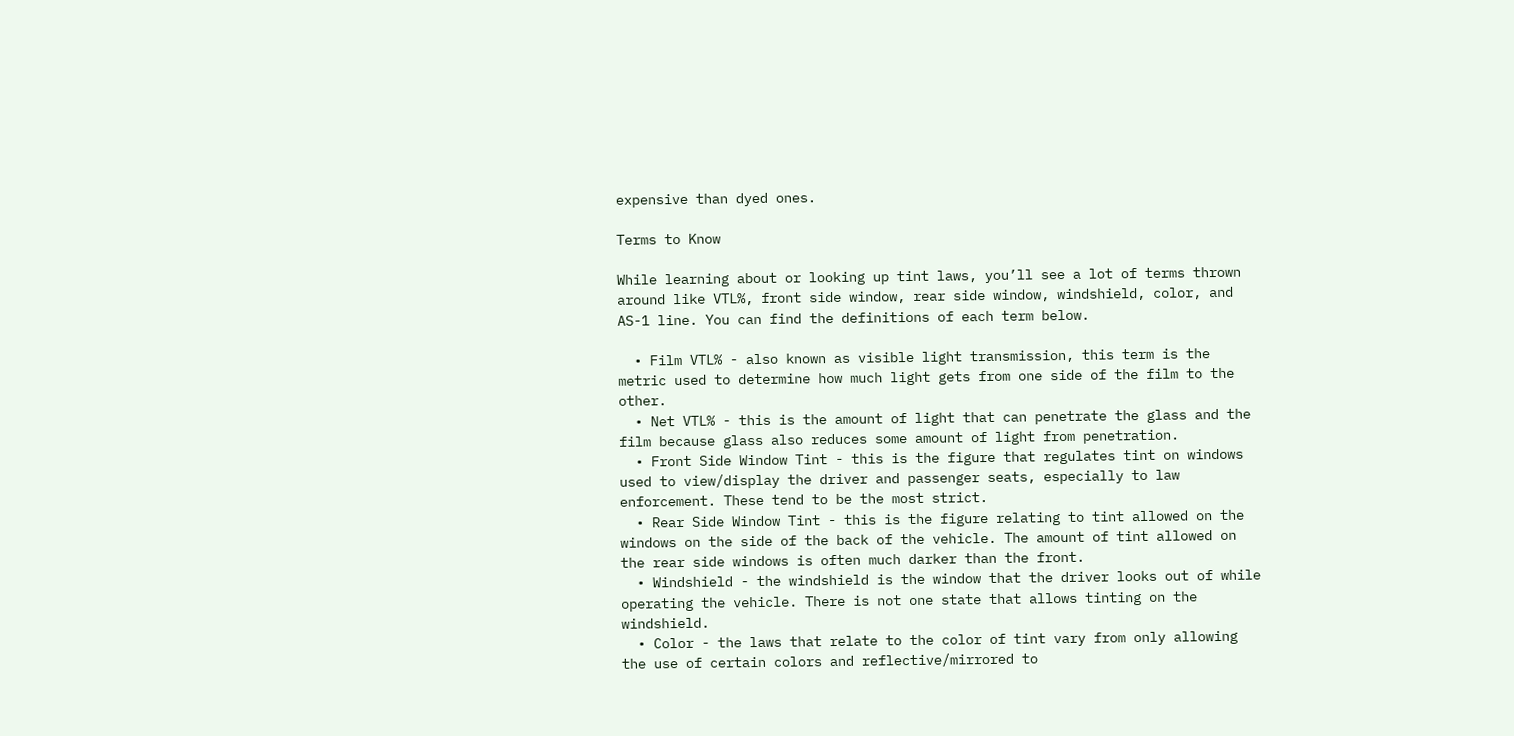expensive than dyed ones.

Terms to Know

While learning about or looking up tint laws, you’ll see a lot of terms thrown around like VTL%, front side window, rear side window, windshield, color, and AS-1 line. You can find the definitions of each term below.

  • Film VTL% - also known as visible light transmission, this term is the metric used to determine how much light gets from one side of the film to the other.
  • Net VTL% - this is the amount of light that can penetrate the glass and the film because glass also reduces some amount of light from penetration.
  • Front Side Window Tint - this is the figure that regulates tint on windows used to view/display the driver and passenger seats, especially to law enforcement. These tend to be the most strict.
  • Rear Side Window Tint - this is the figure relating to tint allowed on the windows on the side of the back of the vehicle. The amount of tint allowed on the rear side windows is often much darker than the front.
  • Windshield - the windshield is the window that the driver looks out of while operating the vehicle. There is not one state that allows tinting on the windshield.
  • Color - the laws that relate to the color of tint vary from only allowing the use of certain colors and reflective/mirrored to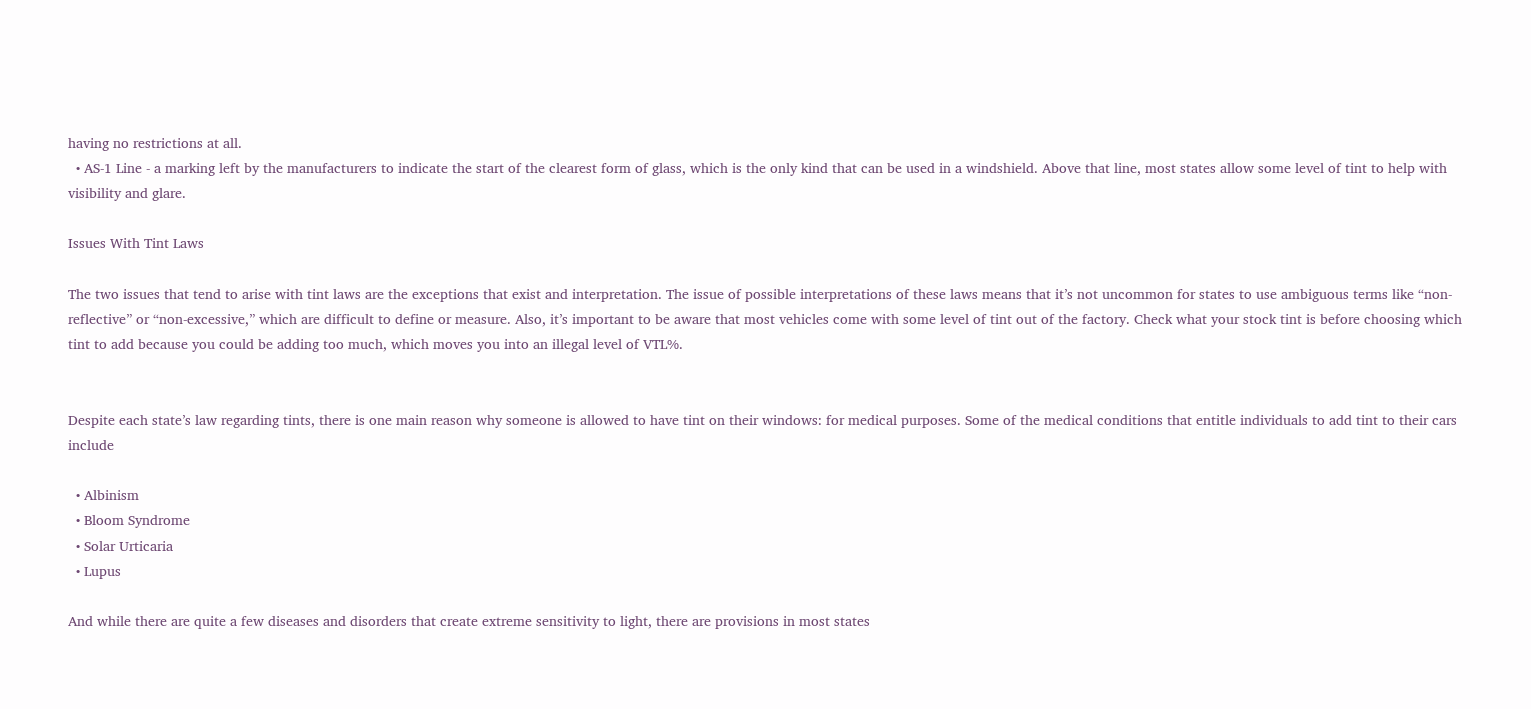having no restrictions at all.
  • AS-1 Line - a marking left by the manufacturers to indicate the start of the clearest form of glass, which is the only kind that can be used in a windshield. Above that line, most states allow some level of tint to help with visibility and glare.

Issues With Tint Laws

The two issues that tend to arise with tint laws are the exceptions that exist and interpretation. The issue of possible interpretations of these laws means that it’s not uncommon for states to use ambiguous terms like “non-reflective” or “non-excessive,” which are difficult to define or measure. Also, it’s important to be aware that most vehicles come with some level of tint out of the factory. Check what your stock tint is before choosing which tint to add because you could be adding too much, which moves you into an illegal level of VTL%.


Despite each state’s law regarding tints, there is one main reason why someone is allowed to have tint on their windows: for medical purposes. Some of the medical conditions that entitle individuals to add tint to their cars include

  • Albinism
  • Bloom Syndrome
  • Solar Urticaria
  • Lupus

And while there are quite a few diseases and disorders that create extreme sensitivity to light, there are provisions in most states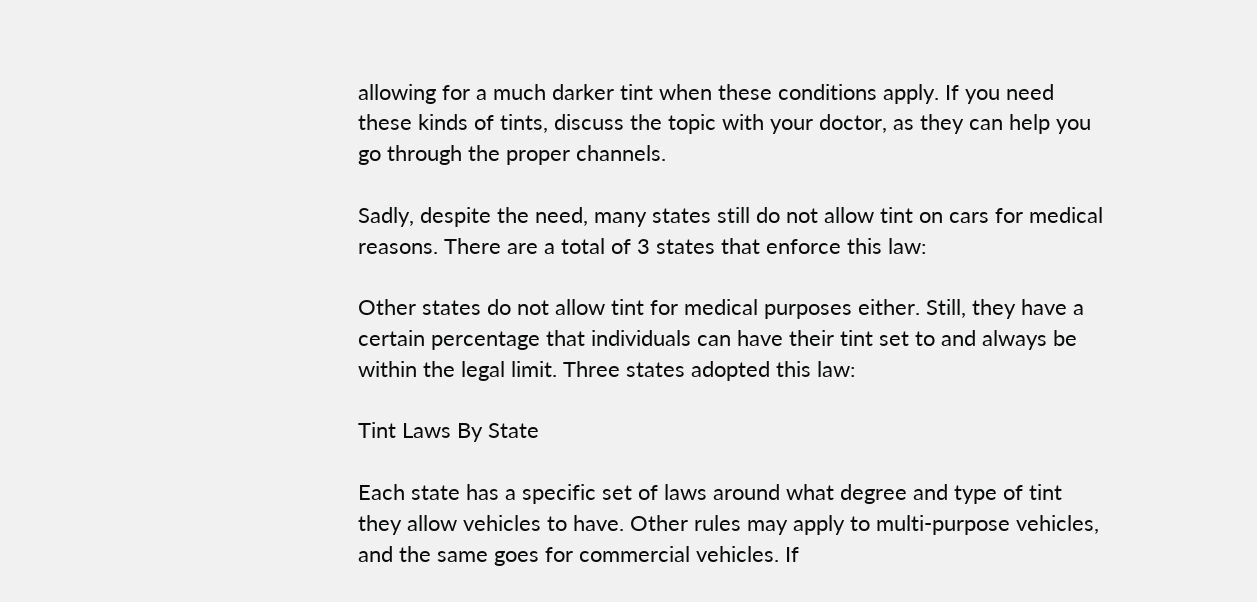allowing for a much darker tint when these conditions apply. If you need these kinds of tints, discuss the topic with your doctor, as they can help you go through the proper channels.

Sadly, despite the need, many states still do not allow tint on cars for medical reasons. There are a total of 3 states that enforce this law:

Other states do not allow tint for medical purposes either. Still, they have a certain percentage that individuals can have their tint set to and always be within the legal limit. Three states adopted this law:

Tint Laws By State

Each state has a specific set of laws around what degree and type of tint they allow vehicles to have. Other rules may apply to multi-purpose vehicles, and the same goes for commercial vehicles. If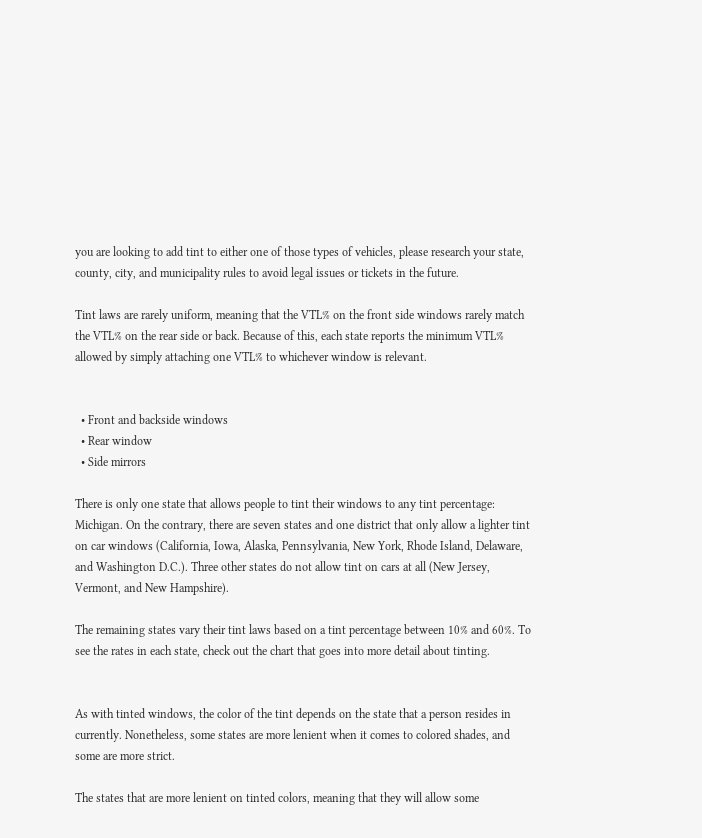you are looking to add tint to either one of those types of vehicles, please research your state, county, city, and municipality rules to avoid legal issues or tickets in the future.

Tint laws are rarely uniform, meaning that the VTL% on the front side windows rarely match the VTL% on the rear side or back. Because of this, each state reports the minimum VTL% allowed by simply attaching one VTL% to whichever window is relevant.


  • Front and backside windows
  • Rear window
  • Side mirrors

There is only one state that allows people to tint their windows to any tint percentage: Michigan. On the contrary, there are seven states and one district that only allow a lighter tint on car windows (California, Iowa, Alaska, Pennsylvania, New York, Rhode Island, Delaware, and Washington D.C.). Three other states do not allow tint on cars at all (New Jersey, Vermont, and New Hampshire).

The remaining states vary their tint laws based on a tint percentage between 10% and 60%. To see the rates in each state, check out the chart that goes into more detail about tinting.


As with tinted windows, the color of the tint depends on the state that a person resides in currently. Nonetheless, some states are more lenient when it comes to colored shades, and some are more strict.

The states that are more lenient on tinted colors, meaning that they will allow some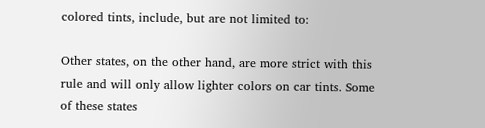colored tints, include, but are not limited to:

Other states, on the other hand, are more strict with this rule and will only allow lighter colors on car tints. Some of these states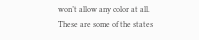won’t allow any color at all. These are some of the states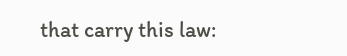that carry this law: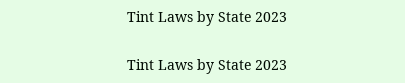Tint Laws by State 2023

Tint Laws by State 2023